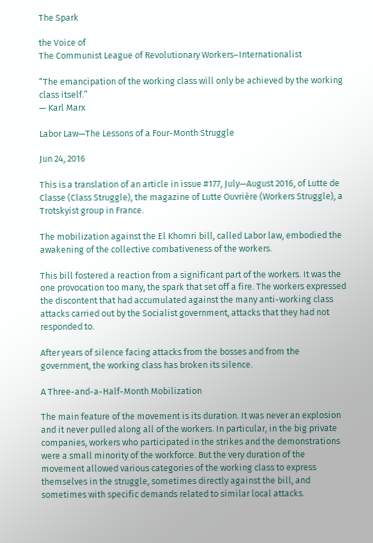The Spark

the Voice of
The Communist League of Revolutionary Workers–Internationalist

“The emancipation of the working class will only be achieved by the working class itself.”
— Karl Marx

Labor Law—The Lessons of a Four-Month Struggle

Jun 24, 2016

This is a translation of an article in issue #177, July—August 2016, of Lutte de Classe (Class Struggle), the magazine of Lutte Ouvrière (Workers Struggle), a Trotskyist group in France.

The mobilization against the El Khomri bill, called Labor law, embodied the awakening of the collective combativeness of the workers.

This bill fostered a reaction from a significant part of the workers. It was the one provocation too many, the spark that set off a fire. The workers expressed the discontent that had accumulated against the many anti-working class attacks carried out by the Socialist government, attacks that they had not responded to.

After years of silence facing attacks from the bosses and from the government, the working class has broken its silence.

A Three-and-a-Half-Month Mobilization

The main feature of the movement is its duration. It was never an explosion and it never pulled along all of the workers. In particular, in the big private companies, workers who participated in the strikes and the demonstrations were a small minority of the workforce. But the very duration of the movement allowed various categories of the working class to express themselves in the struggle, sometimes directly against the bill, and sometimes with specific demands related to similar local attacks.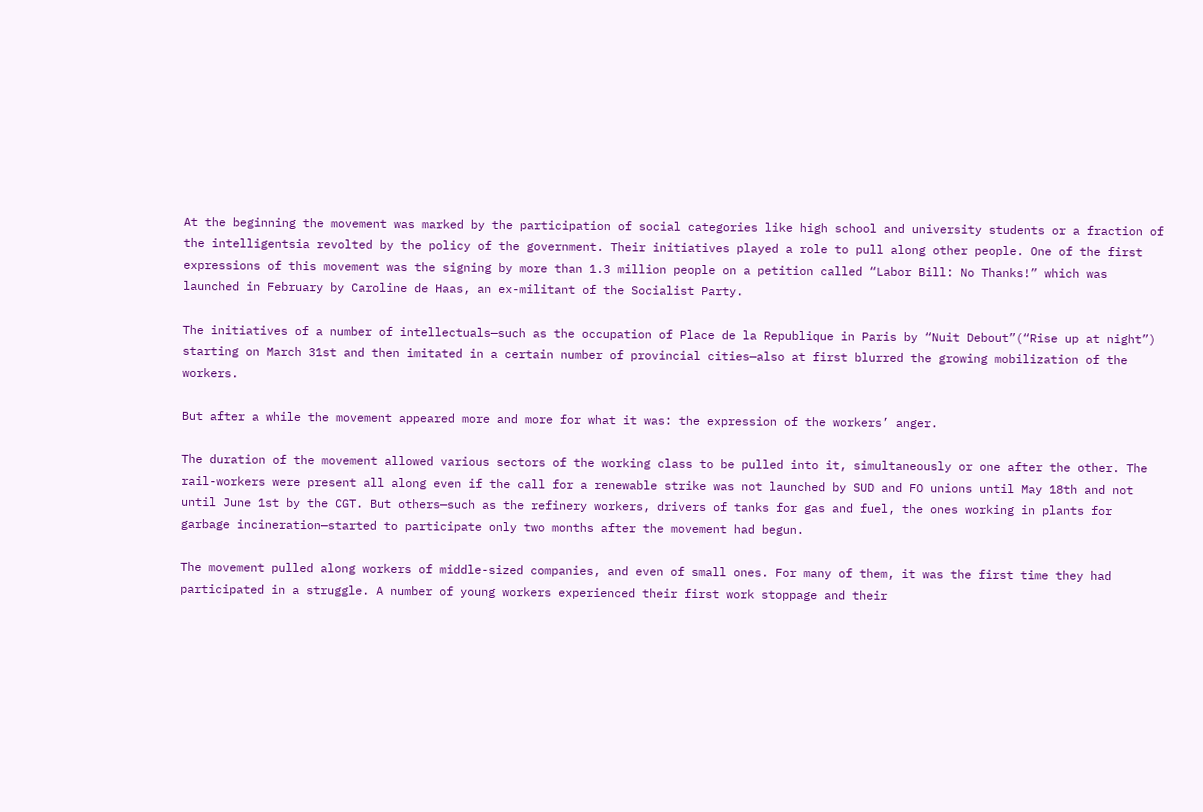At the beginning the movement was marked by the participation of social categories like high school and university students or a fraction of the intelligentsia revolted by the policy of the government. Their initiatives played a role to pull along other people. One of the first expressions of this movement was the signing by more than 1.3 million people on a petition called “Labor Bill: No Thanks!” which was launched in February by Caroline de Haas, an ex-militant of the Socialist Party.

The initiatives of a number of intellectuals—such as the occupation of Place de la Republique in Paris by “Nuit Debout”(“Rise up at night”) starting on March 31st and then imitated in a certain number of provincial cities—also at first blurred the growing mobilization of the workers.

But after a while the movement appeared more and more for what it was: the expression of the workers’ anger.

The duration of the movement allowed various sectors of the working class to be pulled into it, simultaneously or one after the other. The rail-workers were present all along even if the call for a renewable strike was not launched by SUD and FO unions until May 18th and not until June 1st by the CGT. But others—such as the refinery workers, drivers of tanks for gas and fuel, the ones working in plants for garbage incineration—started to participate only two months after the movement had begun.

The movement pulled along workers of middle-sized companies, and even of small ones. For many of them, it was the first time they had participated in a struggle. A number of young workers experienced their first work stoppage and their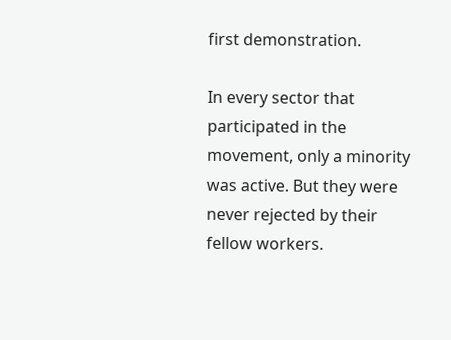first demonstration.

In every sector that participated in the movement, only a minority was active. But they were never rejected by their fellow workers.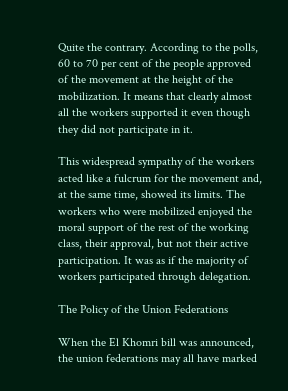Quite the contrary. According to the polls, 60 to 70 per cent of the people approved of the movement at the height of the mobilization. It means that clearly almost all the workers supported it even though they did not participate in it.

This widespread sympathy of the workers acted like a fulcrum for the movement and, at the same time, showed its limits. The workers who were mobilized enjoyed the moral support of the rest of the working class, their approval, but not their active participation. It was as if the majority of workers participated through delegation.

The Policy of the Union Federations

When the El Khomri bill was announced, the union federations may all have marked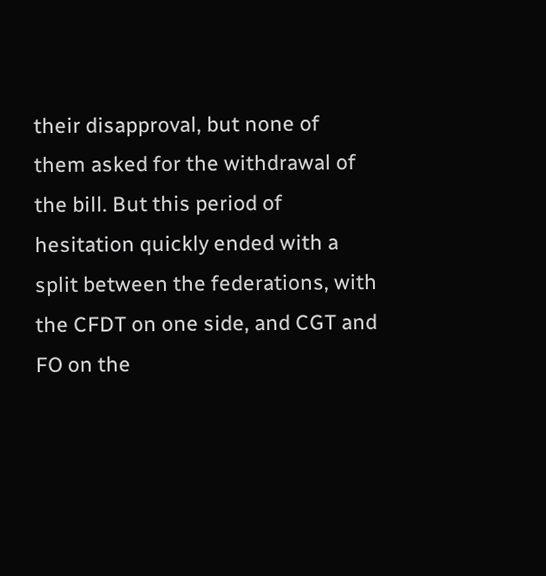their disapproval, but none of them asked for the withdrawal of the bill. But this period of hesitation quickly ended with a split between the federations, with the CFDT on one side, and CGT and FO on the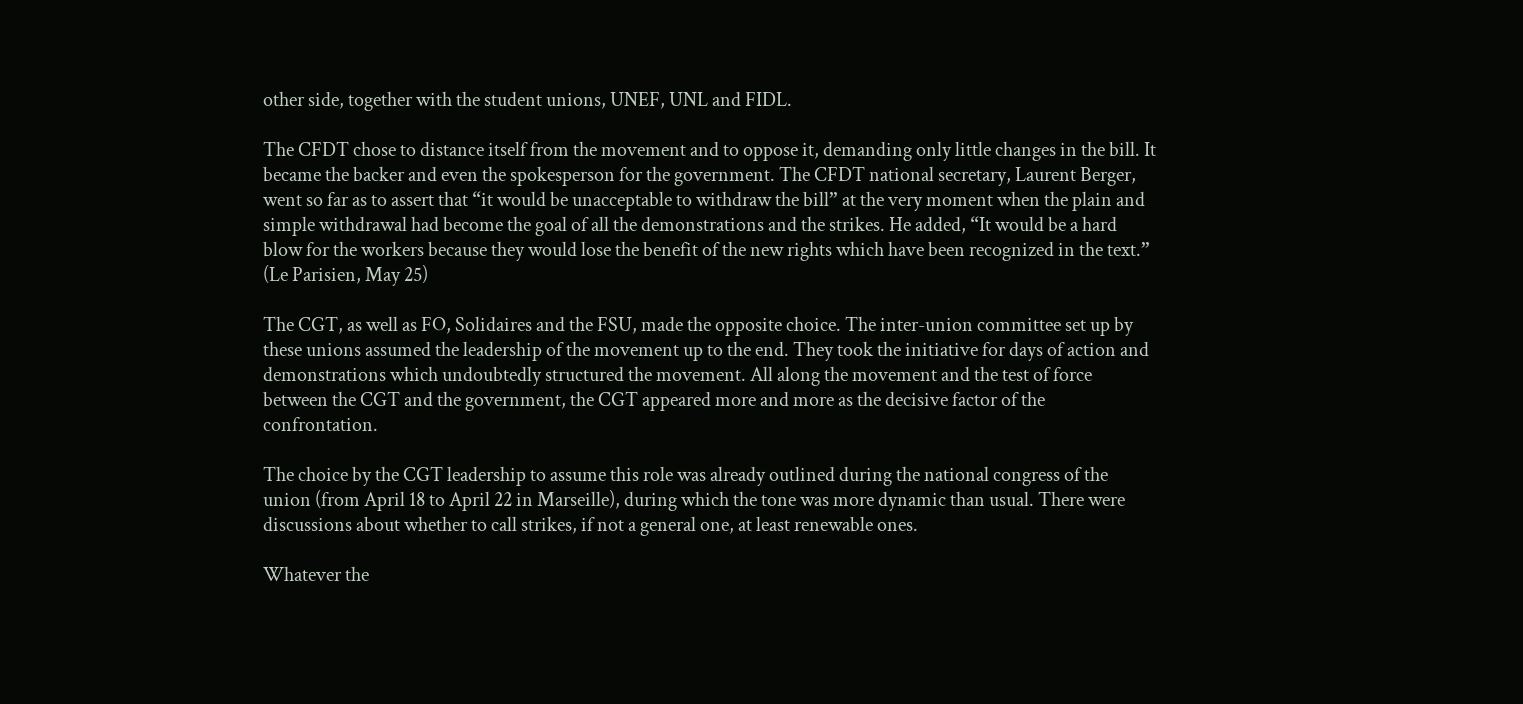other side, together with the student unions, UNEF, UNL and FIDL.

The CFDT chose to distance itself from the movement and to oppose it, demanding only little changes in the bill. It became the backer and even the spokesperson for the government. The CFDT national secretary, Laurent Berger, went so far as to assert that “it would be unacceptable to withdraw the bill” at the very moment when the plain and simple withdrawal had become the goal of all the demonstrations and the strikes. He added, “It would be a hard blow for the workers because they would lose the benefit of the new rights which have been recognized in the text.” (Le Parisien, May 25)

The CGT, as well as FO, Solidaires and the FSU, made the opposite choice. The inter-union committee set up by these unions assumed the leadership of the movement up to the end. They took the initiative for days of action and demonstrations which undoubtedly structured the movement. All along the movement and the test of force between the CGT and the government, the CGT appeared more and more as the decisive factor of the confrontation.

The choice by the CGT leadership to assume this role was already outlined during the national congress of the union (from April 18 to April 22 in Marseille), during which the tone was more dynamic than usual. There were discussions about whether to call strikes, if not a general one, at least renewable ones.

Whatever the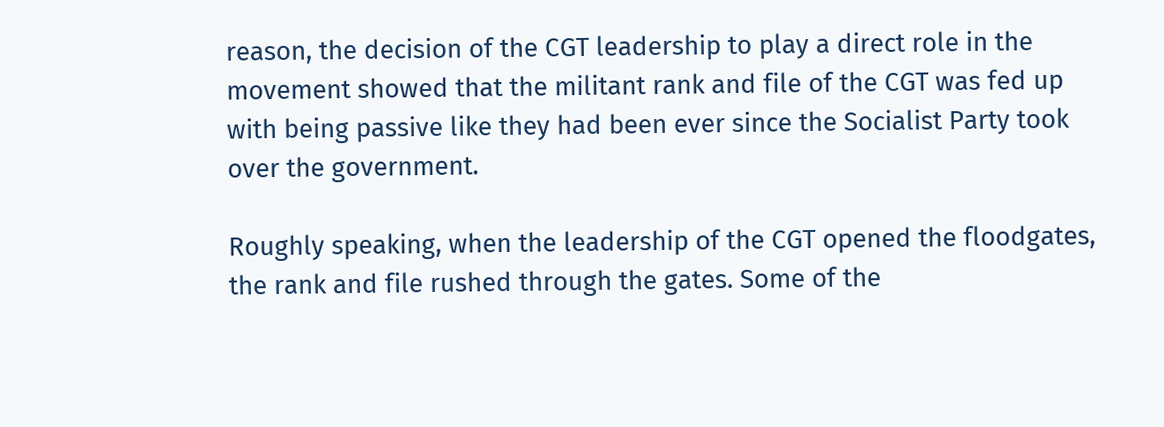reason, the decision of the CGT leadership to play a direct role in the movement showed that the militant rank and file of the CGT was fed up with being passive like they had been ever since the Socialist Party took over the government.

Roughly speaking, when the leadership of the CGT opened the floodgates, the rank and file rushed through the gates. Some of the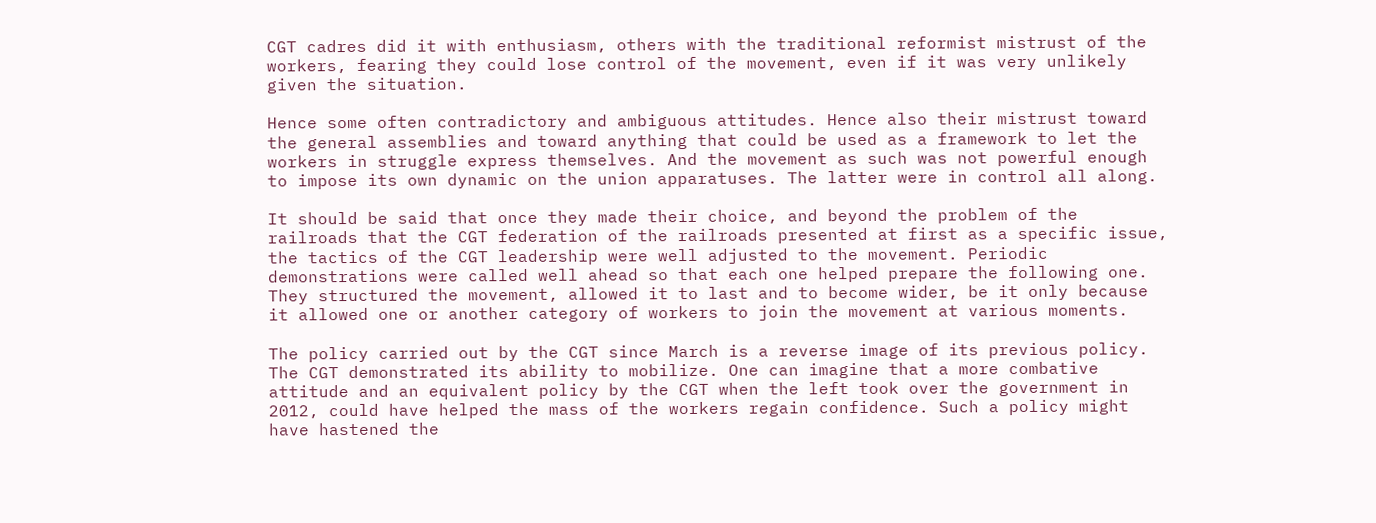CGT cadres did it with enthusiasm, others with the traditional reformist mistrust of the workers, fearing they could lose control of the movement, even if it was very unlikely given the situation.

Hence some often contradictory and ambiguous attitudes. Hence also their mistrust toward the general assemblies and toward anything that could be used as a framework to let the workers in struggle express themselves. And the movement as such was not powerful enough to impose its own dynamic on the union apparatuses. The latter were in control all along.

It should be said that once they made their choice, and beyond the problem of the railroads that the CGT federation of the railroads presented at first as a specific issue, the tactics of the CGT leadership were well adjusted to the movement. Periodic demonstrations were called well ahead so that each one helped prepare the following one. They structured the movement, allowed it to last and to become wider, be it only because it allowed one or another category of workers to join the movement at various moments.

The policy carried out by the CGT since March is a reverse image of its previous policy. The CGT demonstrated its ability to mobilize. One can imagine that a more combative attitude and an equivalent policy by the CGT when the left took over the government in 2012, could have helped the mass of the workers regain confidence. Such a policy might have hastened the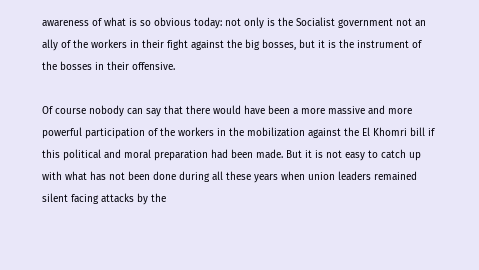awareness of what is so obvious today: not only is the Socialist government not an ally of the workers in their fight against the big bosses, but it is the instrument of the bosses in their offensive.

Of course nobody can say that there would have been a more massive and more powerful participation of the workers in the mobilization against the El Khomri bill if this political and moral preparation had been made. But it is not easy to catch up with what has not been done during all these years when union leaders remained silent facing attacks by the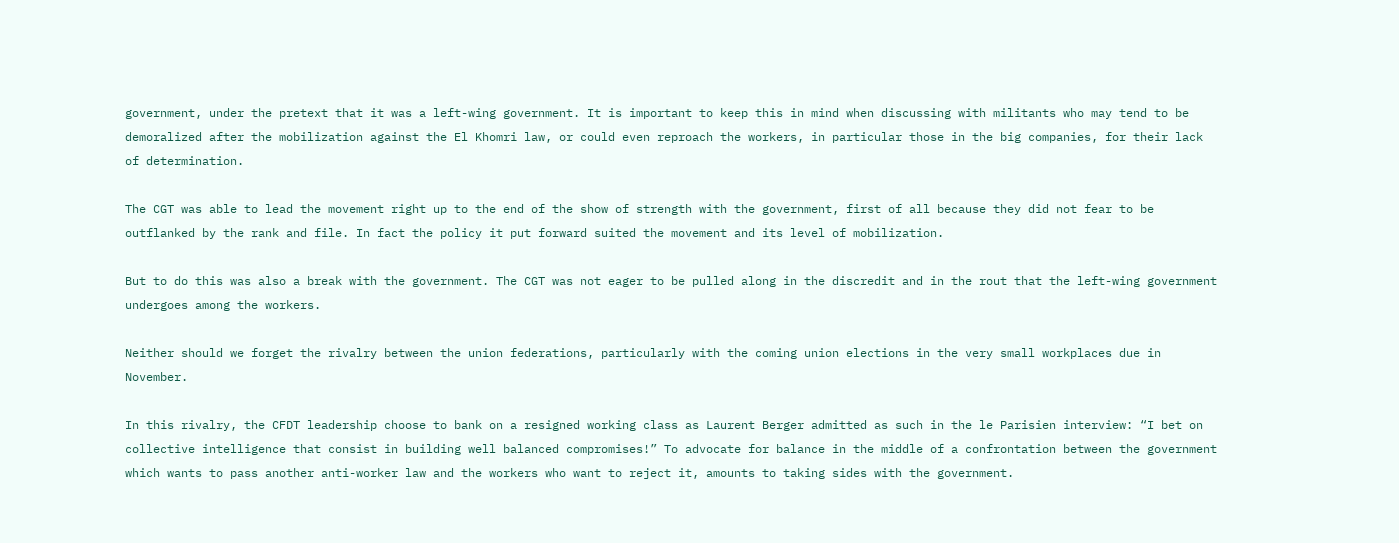government, under the pretext that it was a left-wing government. It is important to keep this in mind when discussing with militants who may tend to be demoralized after the mobilization against the El Khomri law, or could even reproach the workers, in particular those in the big companies, for their lack of determination.

The CGT was able to lead the movement right up to the end of the show of strength with the government, first of all because they did not fear to be outflanked by the rank and file. In fact the policy it put forward suited the movement and its level of mobilization.

But to do this was also a break with the government. The CGT was not eager to be pulled along in the discredit and in the rout that the left-wing government undergoes among the workers.

Neither should we forget the rivalry between the union federations, particularly with the coming union elections in the very small workplaces due in November.

In this rivalry, the CFDT leadership choose to bank on a resigned working class as Laurent Berger admitted as such in the le Parisien interview: “I bet on collective intelligence that consist in building well balanced compromises!” To advocate for balance in the middle of a confrontation between the government which wants to pass another anti-worker law and the workers who want to reject it, amounts to taking sides with the government.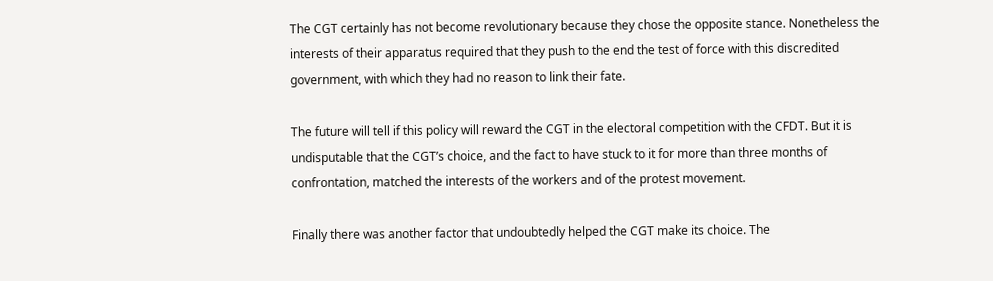The CGT certainly has not become revolutionary because they chose the opposite stance. Nonetheless the interests of their apparatus required that they push to the end the test of force with this discredited government, with which they had no reason to link their fate.

The future will tell if this policy will reward the CGT in the electoral competition with the CFDT. But it is undisputable that the CGT’s choice, and the fact to have stuck to it for more than three months of confrontation, matched the interests of the workers and of the protest movement.

Finally there was another factor that undoubtedly helped the CGT make its choice. The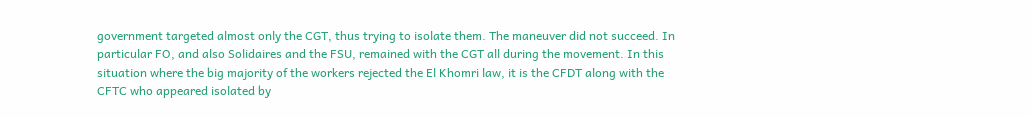government targeted almost only the CGT, thus trying to isolate them. The maneuver did not succeed. In particular FO, and also Solidaires and the FSU, remained with the CGT all during the movement. In this situation where the big majority of the workers rejected the El Khomri law, it is the CFDT along with the CFTC who appeared isolated by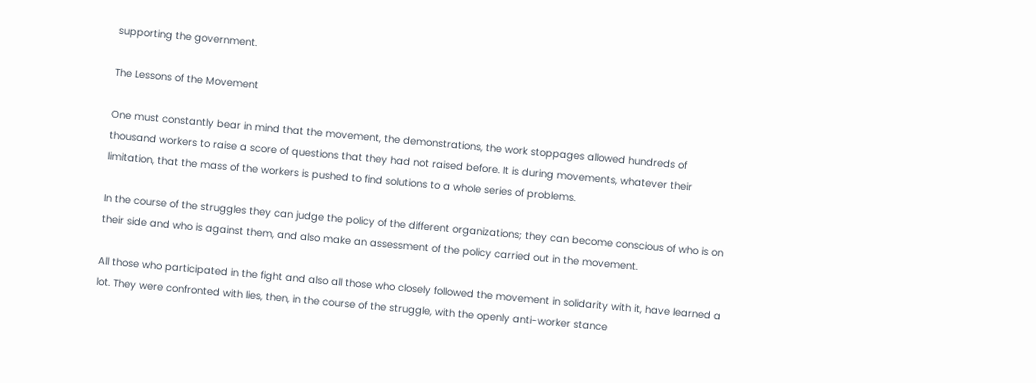supporting the government.

The Lessons of the Movement

One must constantly bear in mind that the movement, the demonstrations, the work stoppages allowed hundreds of thousand workers to raise a score of questions that they had not raised before. It is during movements, whatever their limitation, that the mass of the workers is pushed to find solutions to a whole series of problems.

In the course of the struggles they can judge the policy of the different organizations; they can become conscious of who is on their side and who is against them, and also make an assessment of the policy carried out in the movement.

All those who participated in the fight and also all those who closely followed the movement in solidarity with it, have learned a lot. They were confronted with lies, then, in the course of the struggle, with the openly anti-worker stance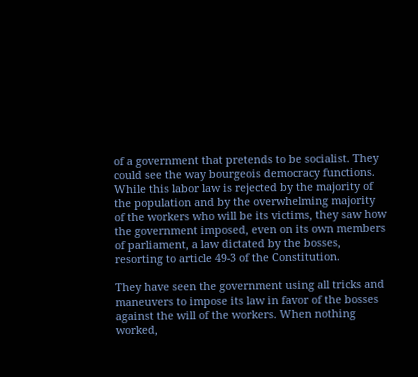of a government that pretends to be socialist. They could see the way bourgeois democracy functions. While this labor law is rejected by the majority of the population and by the overwhelming majority of the workers who will be its victims, they saw how the government imposed, even on its own members of parliament, a law dictated by the bosses, resorting to article 49-3 of the Constitution.

They have seen the government using all tricks and maneuvers to impose its law in favor of the bosses against the will of the workers. When nothing worked,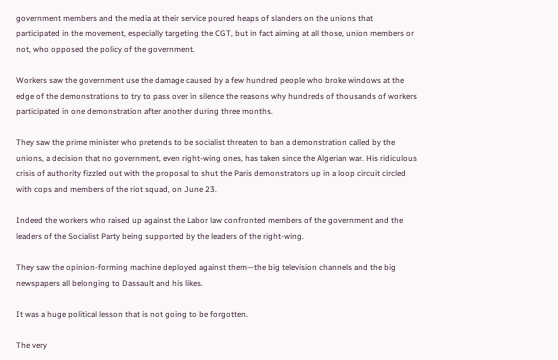government members and the media at their service poured heaps of slanders on the unions that participated in the movement, especially targeting the CGT, but in fact aiming at all those, union members or not, who opposed the policy of the government.

Workers saw the government use the damage caused by a few hundred people who broke windows at the edge of the demonstrations to try to pass over in silence the reasons why hundreds of thousands of workers participated in one demonstration after another during three months.

They saw the prime minister who pretends to be socialist threaten to ban a demonstration called by the unions, a decision that no government, even right-wing ones, has taken since the Algerian war. His ridiculous crisis of authority fizzled out with the proposal to shut the Paris demonstrators up in a loop circuit circled with cops and members of the riot squad, on June 23.

Indeed the workers who raised up against the Labor law confronted members of the government and the leaders of the Socialist Party being supported by the leaders of the right-wing.

They saw the opinion-forming machine deployed against them—the big television channels and the big newspapers all belonging to Dassault and his likes.

It was a huge political lesson that is not going to be forgotten.

The very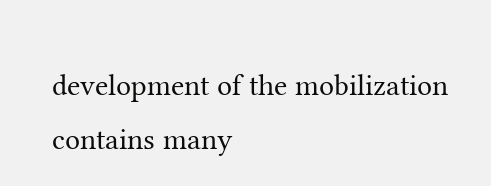development of the mobilization contains many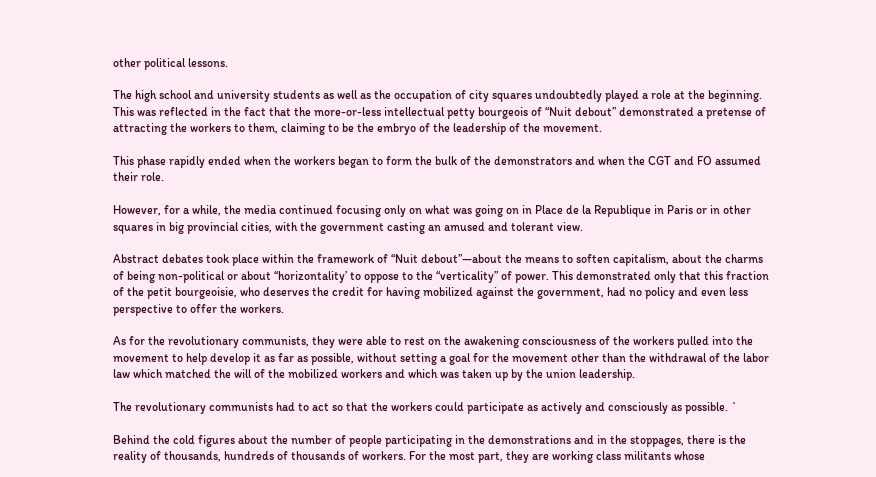other political lessons.

The high school and university students as well as the occupation of city squares undoubtedly played a role at the beginning. This was reflected in the fact that the more-or-less intellectual petty bourgeois of “Nuit debout” demonstrated a pretense of attracting the workers to them, claiming to be the embryo of the leadership of the movement.

This phase rapidly ended when the workers began to form the bulk of the demonstrators and when the CGT and FO assumed their role.

However, for a while, the media continued focusing only on what was going on in Place de la Republique in Paris or in other squares in big provincial cities, with the government casting an amused and tolerant view.

Abstract debates took place within the framework of “Nuit debout”—about the means to soften capitalism, about the charms of being non-political or about “horizontality’ to oppose to the “verticality” of power. This demonstrated only that this fraction of the petit bourgeoisie, who deserves the credit for having mobilized against the government, had no policy and even less perspective to offer the workers.

As for the revolutionary communists, they were able to rest on the awakening consciousness of the workers pulled into the movement to help develop it as far as possible, without setting a goal for the movement other than the withdrawal of the labor law which matched the will of the mobilized workers and which was taken up by the union leadership.

The revolutionary communists had to act so that the workers could participate as actively and consciously as possible. `

Behind the cold figures about the number of people participating in the demonstrations and in the stoppages, there is the reality of thousands, hundreds of thousands of workers. For the most part, they are working class militants whose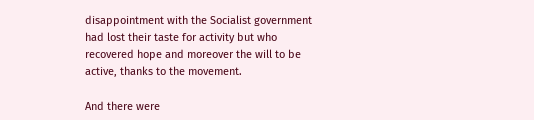disappointment with the Socialist government had lost their taste for activity but who recovered hope and moreover the will to be active, thanks to the movement.

And there were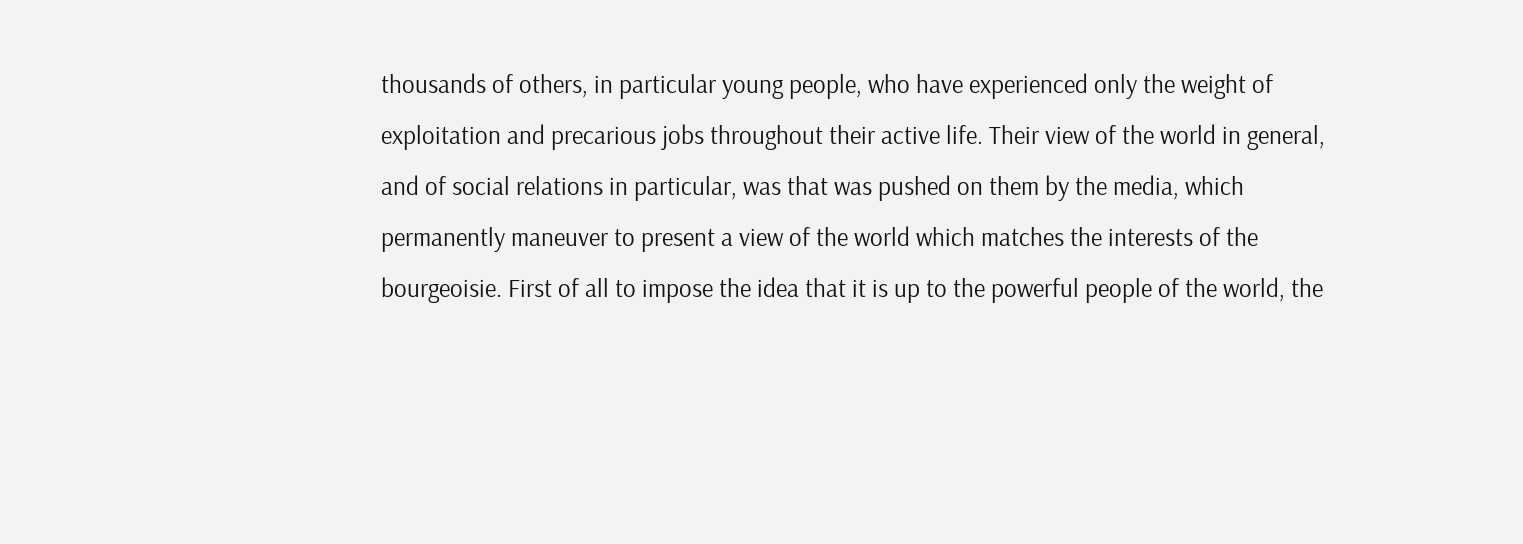thousands of others, in particular young people, who have experienced only the weight of exploitation and precarious jobs throughout their active life. Their view of the world in general, and of social relations in particular, was that was pushed on them by the media, which permanently maneuver to present a view of the world which matches the interests of the bourgeoisie. First of all to impose the idea that it is up to the powerful people of the world, the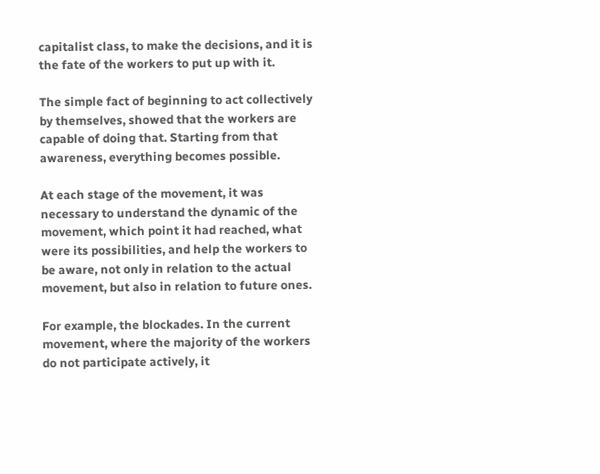capitalist class, to make the decisions, and it is the fate of the workers to put up with it.

The simple fact of beginning to act collectively by themselves, showed that the workers are capable of doing that. Starting from that awareness, everything becomes possible.

At each stage of the movement, it was necessary to understand the dynamic of the movement, which point it had reached, what were its possibilities, and help the workers to be aware, not only in relation to the actual movement, but also in relation to future ones.

For example, the blockades. In the current movement, where the majority of the workers do not participate actively, it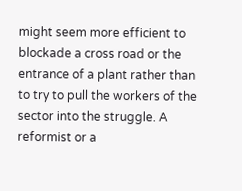might seem more efficient to blockade a cross road or the entrance of a plant rather than to try to pull the workers of the sector into the struggle. A reformist or a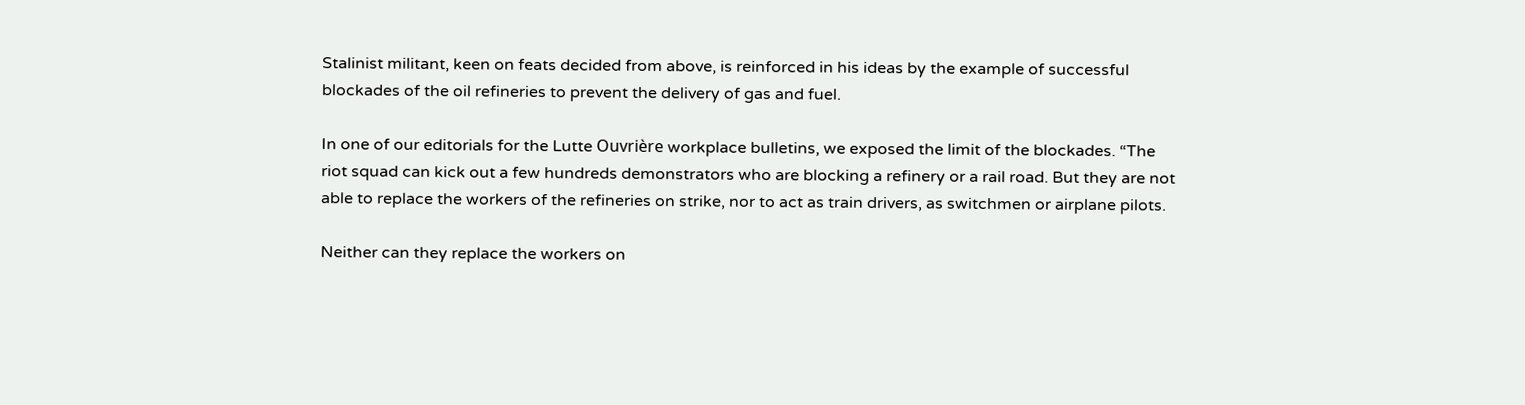Stalinist militant, keen on feats decided from above, is reinforced in his ideas by the example of successful blockades of the oil refineries to prevent the delivery of gas and fuel.

In one of our editorials for the Lutte Ouvrière workplace bulletins, we exposed the limit of the blockades. “The riot squad can kick out a few hundreds demonstrators who are blocking a refinery or a rail road. But they are not able to replace the workers of the refineries on strike, nor to act as train drivers, as switchmen or airplane pilots.

Neither can they replace the workers on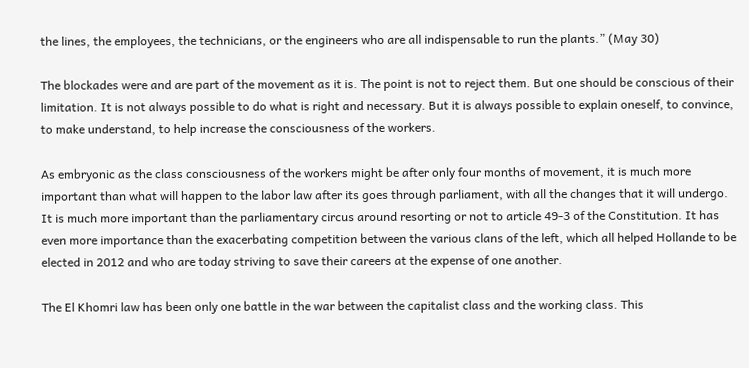the lines, the employees, the technicians, or the engineers who are all indispensable to run the plants.” (May 30)

The blockades were and are part of the movement as it is. The point is not to reject them. But one should be conscious of their limitation. It is not always possible to do what is right and necessary. But it is always possible to explain oneself, to convince, to make understand, to help increase the consciousness of the workers.

As embryonic as the class consciousness of the workers might be after only four months of movement, it is much more important than what will happen to the labor law after its goes through parliament, with all the changes that it will undergo. It is much more important than the parliamentary circus around resorting or not to article 49-3 of the Constitution. It has even more importance than the exacerbating competition between the various clans of the left, which all helped Hollande to be elected in 2012 and who are today striving to save their careers at the expense of one another.

The El Khomri law has been only one battle in the war between the capitalist class and the working class. This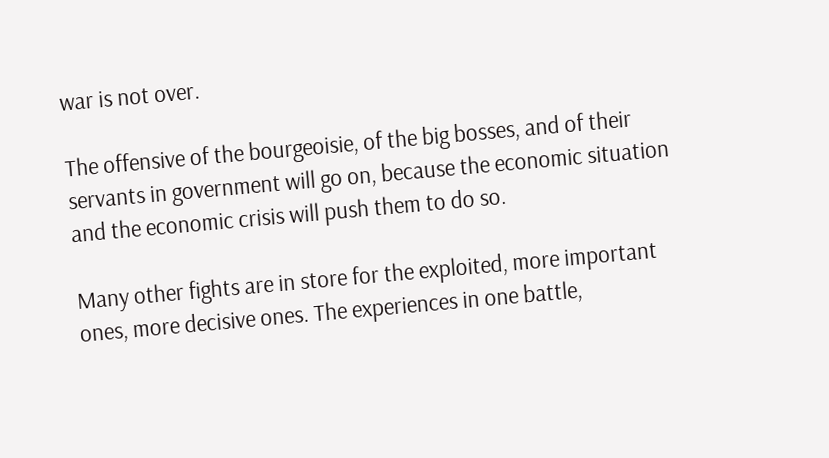war is not over.

The offensive of the bourgeoisie, of the big bosses, and of their servants in government will go on, because the economic situation and the economic crisis will push them to do so.

Many other fights are in store for the exploited, more important ones, more decisive ones. The experiences in one battle,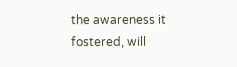the awareness it fostered, will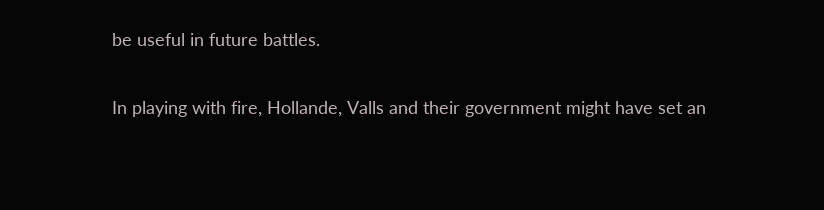be useful in future battles.

In playing with fire, Hollande, Valls and their government might have set an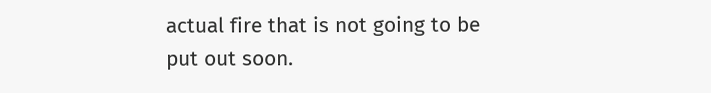actual fire that is not going to be put out soon.